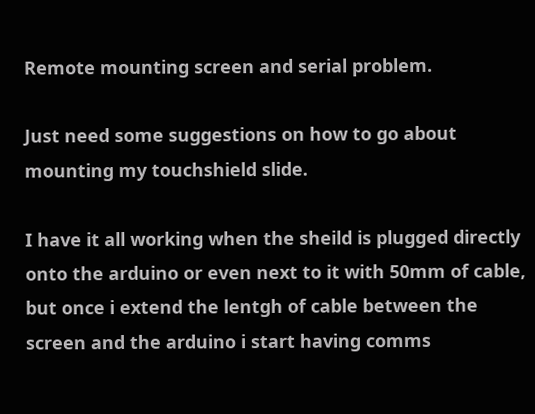Remote mounting screen and serial problem.

Just need some suggestions on how to go about mounting my touchshield slide.

I have it all working when the sheild is plugged directly onto the arduino or even next to it with 50mm of cable, but once i extend the lentgh of cable between the screen and the arduino i start having comms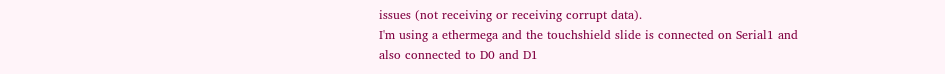issues (not receiving or receiving corrupt data).
I'm using a ethermega and the touchshield slide is connected on Serial1 and also connected to D0 and D1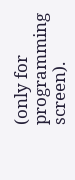(only for programming screen).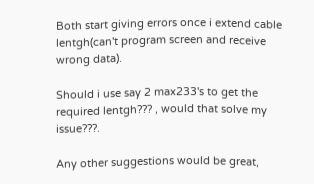Both start giving errors once i extend cable lentgh(can't program screen and receive wrong data).

Should i use say 2 max233's to get the required lentgh??? , would that solve my issue???.

Any other suggestions would be great,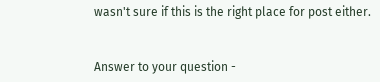wasn't sure if this is the right place for post either.


Answer to your question -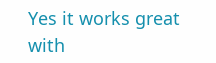Yes it works great with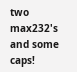two max232's and some caps!